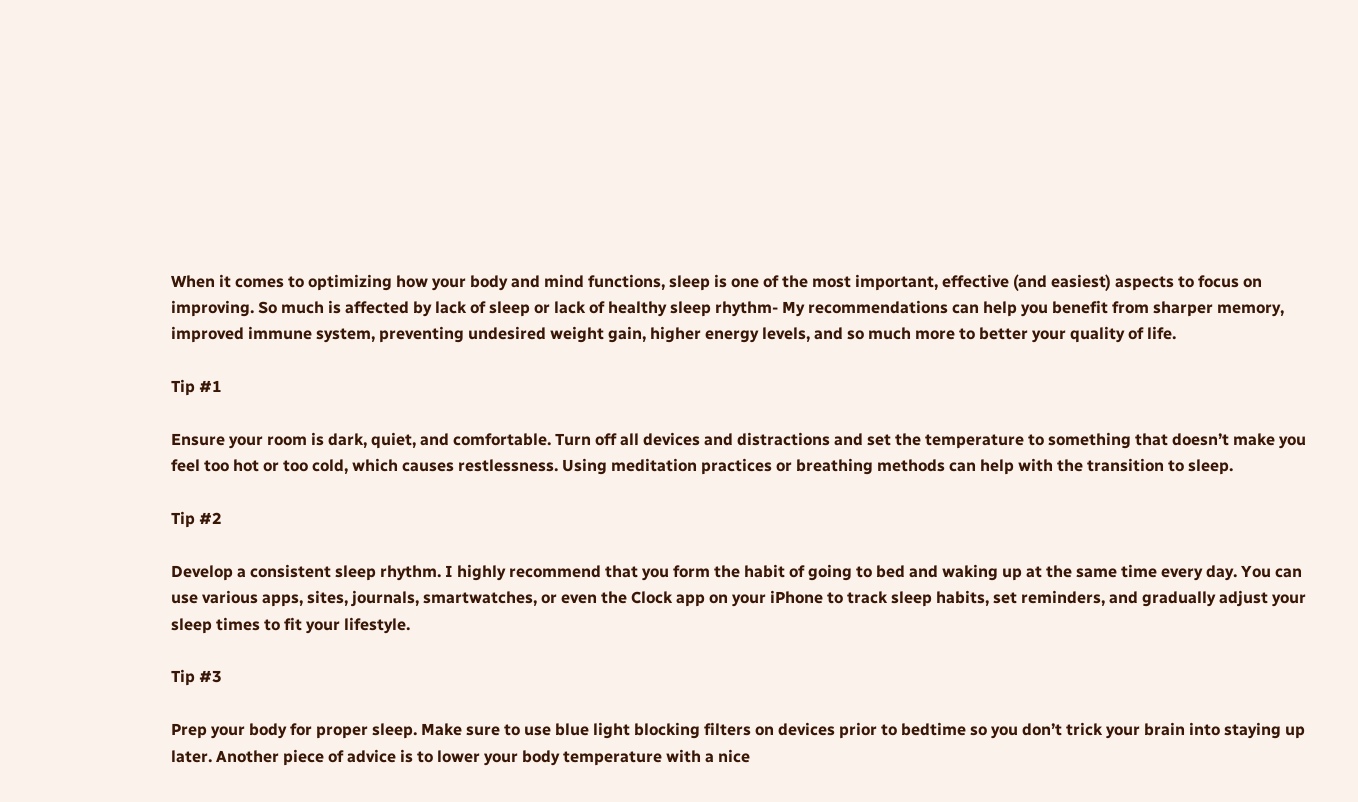When it comes to optimizing how your body and mind functions, sleep is one of the most important, effective (and easiest) aspects to focus on improving. So much is affected by lack of sleep or lack of healthy sleep rhythm- My recommendations can help you benefit from sharper memory, improved immune system, preventing undesired weight gain, higher energy levels, and so much more to better your quality of life.

Tip #1

Ensure your room is dark, quiet, and comfortable. Turn off all devices and distractions and set the temperature to something that doesn’t make you feel too hot or too cold, which causes restlessness. Using meditation practices or breathing methods can help with the transition to sleep.

Tip #2

Develop a consistent sleep rhythm. I highly recommend that you form the habit of going to bed and waking up at the same time every day. You can use various apps, sites, journals, smartwatches, or even the Clock app on your iPhone to track sleep habits, set reminders, and gradually adjust your sleep times to fit your lifestyle.

Tip #3

Prep your body for proper sleep. Make sure to use blue light blocking filters on devices prior to bedtime so you don’t trick your brain into staying up later. Another piece of advice is to lower your body temperature with a nice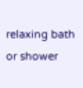relaxing bath or shower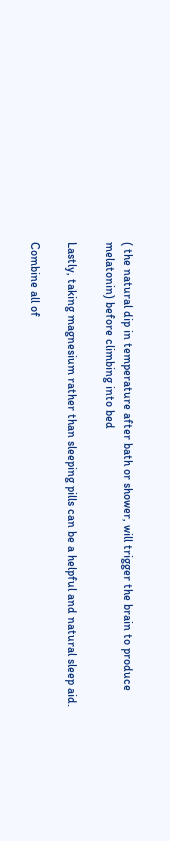( the natural dip in temperature after bath or shower, will trigger the brain to produce melatonin) before climbing into bed

Lastly, taking magnesium rather than sleeping pills can be a helpful and natural sleep aid.

Combine all of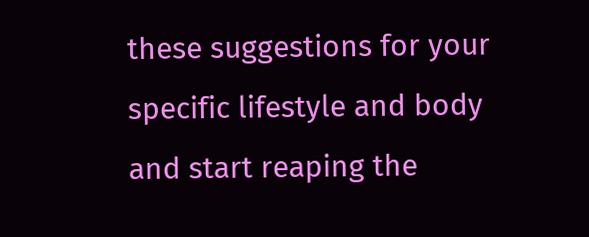these suggestions for your specific lifestyle and body and start reaping the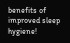benefits of improved sleep hygiene!